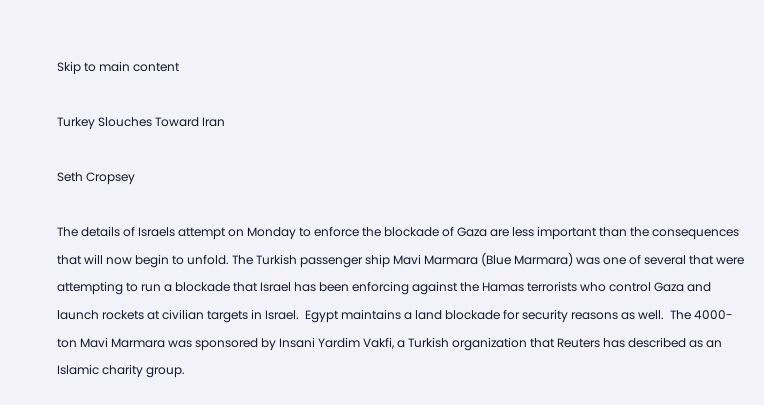Skip to main content

Turkey Slouches Toward Iran

Seth Cropsey

The details of Israels attempt on Monday to enforce the blockade of Gaza are less important than the consequences that will now begin to unfold. The Turkish passenger ship Mavi Marmara (Blue Marmara) was one of several that were attempting to run a blockade that Israel has been enforcing against the Hamas terrorists who control Gaza and launch rockets at civilian targets in Israel.  Egypt maintains a land blockade for security reasons as well.  The 4000-ton Mavi Marmara was sponsored by Insani Yardim Vakfi, a Turkish organization that Reuters has described as an Islamic charity group.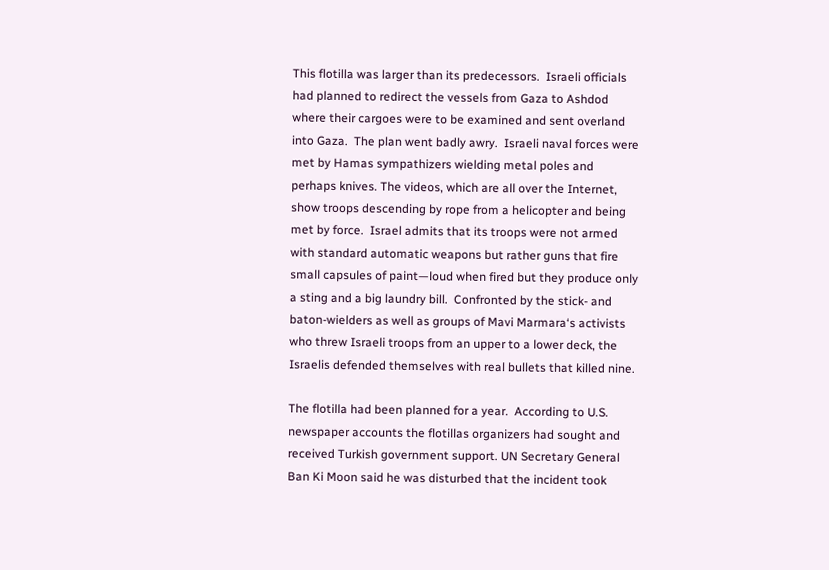This flotilla was larger than its predecessors.  Israeli officials had planned to redirect the vessels from Gaza to Ashdod where their cargoes were to be examined and sent overland into Gaza.  The plan went badly awry.  Israeli naval forces were met by Hamas sympathizers wielding metal poles and perhaps knives. The videos, which are all over the Internet, show troops descending by rope from a helicopter and being met by force.  Israel admits that its troops were not armed with standard automatic weapons but rather guns that fire small capsules of paint—loud when fired but they produce only a sting and a big laundry bill.  Confronted by the stick- and baton-wielders as well as groups of Mavi Marmara‘s activists who threw Israeli troops from an upper to a lower deck, the Israelis defended themselves with real bullets that killed nine.

The flotilla had been planned for a year.  According to U.S. newspaper accounts the flotillas organizers had sought and received Turkish government support. UN Secretary General Ban Ki Moon said he was disturbed that the incident took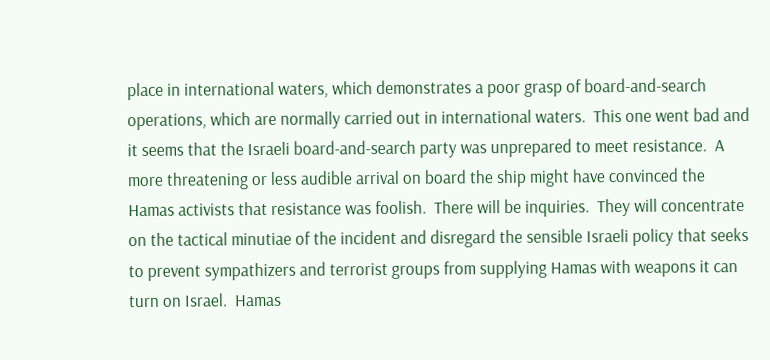place in international waters, which demonstrates a poor grasp of board-and-search operations, which are normally carried out in international waters.  This one went bad and it seems that the Israeli board-and-search party was unprepared to meet resistance.  A more threatening or less audible arrival on board the ship might have convinced the Hamas activists that resistance was foolish.  There will be inquiries.  They will concentrate on the tactical minutiae of the incident and disregard the sensible Israeli policy that seeks to prevent sympathizers and terrorist groups from supplying Hamas with weapons it can turn on Israel.  Hamas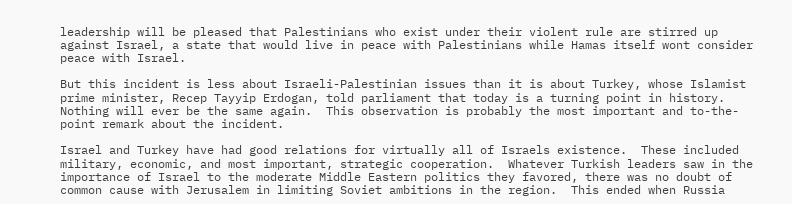leadership will be pleased that Palestinians who exist under their violent rule are stirred up against Israel, a state that would live in peace with Palestinians while Hamas itself wont consider peace with Israel.

But this incident is less about Israeli-Palestinian issues than it is about Turkey, whose Islamist prime minister, Recep Tayyip Erdogan, told parliament that today is a turning point in history. Nothing will ever be the same again.  This observation is probably the most important and to-the-point remark about the incident.

Israel and Turkey have had good relations for virtually all of Israels existence.  These included military, economic, and most important, strategic cooperation.  Whatever Turkish leaders saw in the importance of Israel to the moderate Middle Eastern politics they favored, there was no doubt of common cause with Jerusalem in limiting Soviet ambitions in the region.  This ended when Russia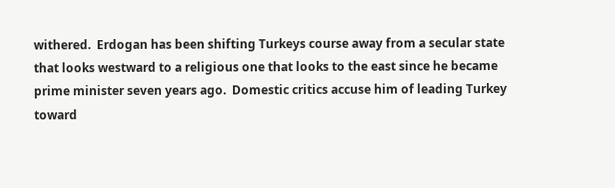withered.  Erdogan has been shifting Turkeys course away from a secular state that looks westward to a religious one that looks to the east since he became prime minister seven years ago.  Domestic critics accuse him of leading Turkey toward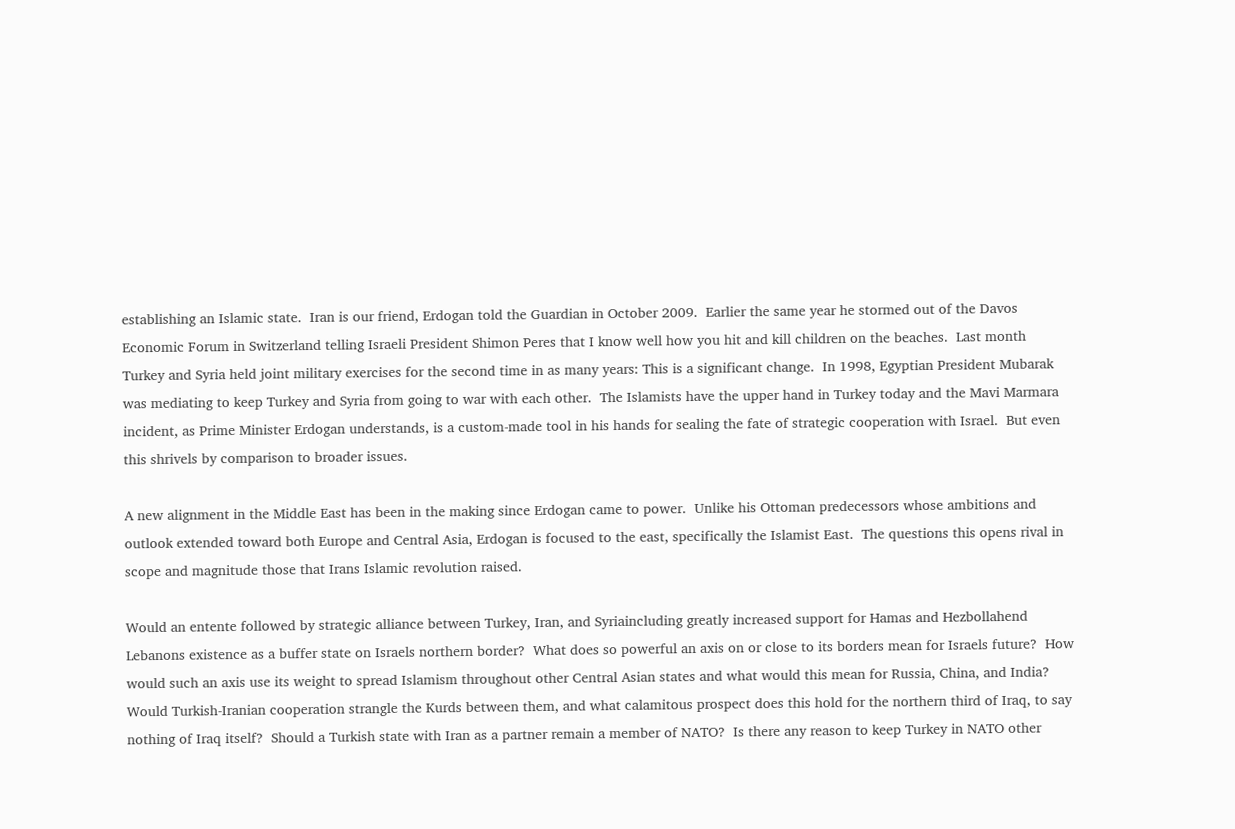establishing an Islamic state.  Iran is our friend, Erdogan told the Guardian in October 2009.  Earlier the same year he stormed out of the Davos Economic Forum in Switzerland telling Israeli President Shimon Peres that I know well how you hit and kill children on the beaches.  Last month Turkey and Syria held joint military exercises for the second time in as many years: This is a significant change.  In 1998, Egyptian President Mubarak was mediating to keep Turkey and Syria from going to war with each other.  The Islamists have the upper hand in Turkey today and the Mavi Marmara incident, as Prime Minister Erdogan understands, is a custom-made tool in his hands for sealing the fate of strategic cooperation with Israel.  But even this shrivels by comparison to broader issues.

A new alignment in the Middle East has been in the making since Erdogan came to power.  Unlike his Ottoman predecessors whose ambitions and outlook extended toward both Europe and Central Asia, Erdogan is focused to the east, specifically the Islamist East.  The questions this opens rival in scope and magnitude those that Irans Islamic revolution raised.

Would an entente followed by strategic alliance between Turkey, Iran, and Syriaincluding greatly increased support for Hamas and Hezbollahend Lebanons existence as a buffer state on Israels northern border?  What does so powerful an axis on or close to its borders mean for Israels future?  How would such an axis use its weight to spread Islamism throughout other Central Asian states and what would this mean for Russia, China, and India?  Would Turkish-Iranian cooperation strangle the Kurds between them, and what calamitous prospect does this hold for the northern third of Iraq, to say nothing of Iraq itself?  Should a Turkish state with Iran as a partner remain a member of NATO?  Is there any reason to keep Turkey in NATO other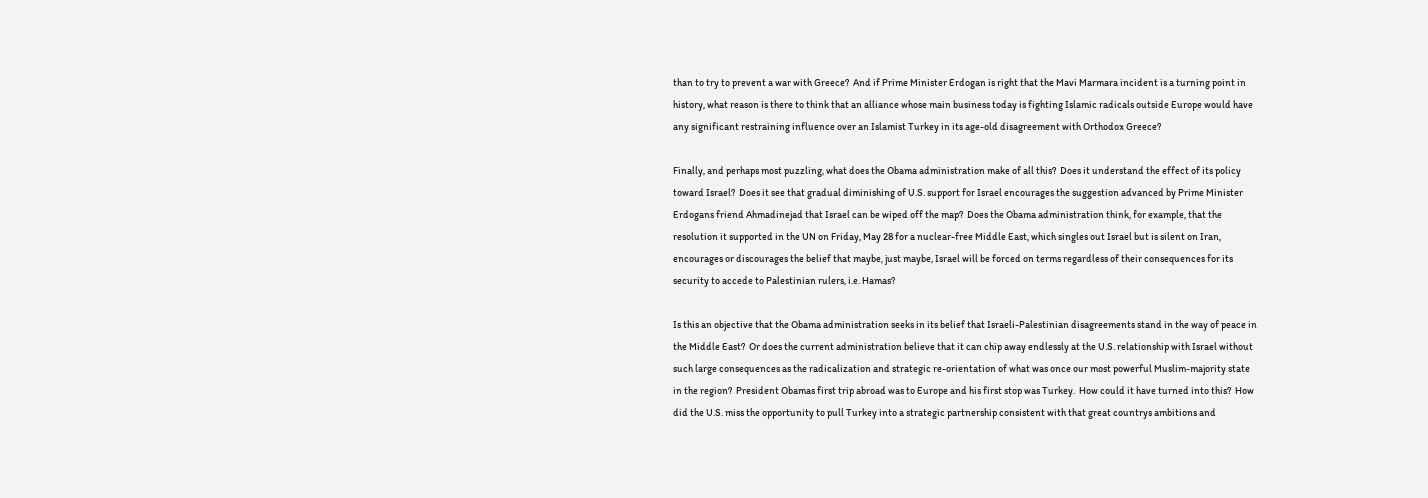than to try to prevent a war with Greece?  And if Prime Minister Erdogan is right that the Mavi Marmara incident is a turning point in history, what reason is there to think that an alliance whose main business today is fighting Islamic radicals outside Europe would have any significant restraining influence over an Islamist Turkey in its age-old disagreement with Orthodox Greece?

Finally, and perhaps most puzzling, what does the Obama administration make of all this?  Does it understand the effect of its policy toward Israel?  Does it see that gradual diminishing of U.S. support for Israel encourages the suggestion advanced by Prime Minister Erdogans friend Ahmadinejad that Israel can be wiped off the map?  Does the Obama administration think, for example, that the resolution it supported in the UN on Friday, May 28 for a nuclear-free Middle East, which singles out Israel but is silent on Iran, encourages or discourages the belief that maybe, just maybe, Israel will be forced on terms regardless of their consequences for its security to accede to Palestinian rulers, i.e. Hamas?

Is this an objective that the Obama administration seeks in its belief that Israeli-Palestinian disagreements stand in the way of peace in the Middle East?  Or does the current administration believe that it can chip away endlessly at the U.S. relationship with Israel without such large consequences as the radicalization and strategic re-orientation of what was once our most powerful Muslim-majority state in the region?  President Obamas first trip abroad was to Europe and his first stop was Turkey.  How could it have turned into this?  How did the U.S. miss the opportunity to pull Turkey into a strategic partnership consistent with that great countrys ambitions and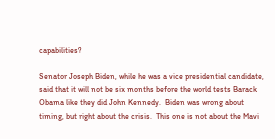capabilities?

Senator Joseph Biden, while he was a vice presidential candidate, said that it will not be six months before the world tests Barack Obama like they did John Kennedy.  Biden was wrong about timing, but right about the crisis.  This one is not about the Mavi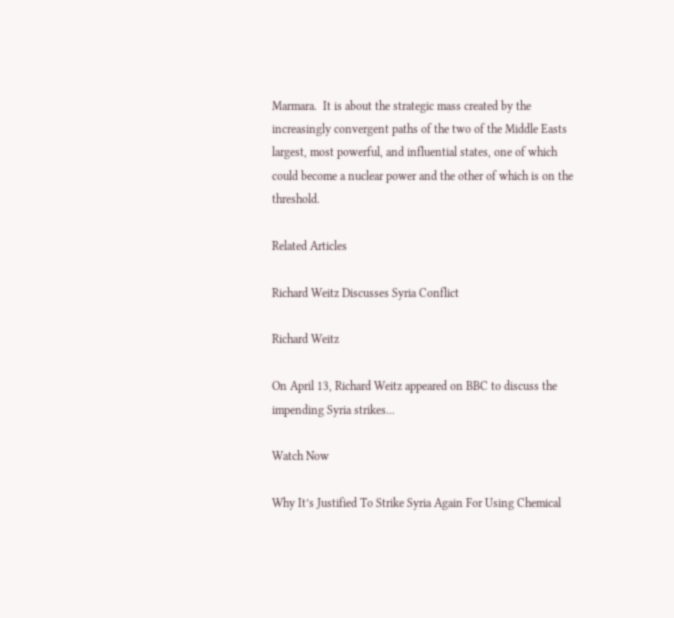Marmara.  It is about the strategic mass created by the increasingly convergent paths of the two of the Middle Easts largest, most powerful, and influential states, one of which could become a nuclear power and the other of which is on the threshold.

Related Articles

Richard Weitz Discusses Syria Conflict

Richard Weitz

On April 13, Richard Weitz appeared on BBC to discuss the impending Syria strikes...

Watch Now

Why It’s Justified To Strike Syria Again For Using Chemical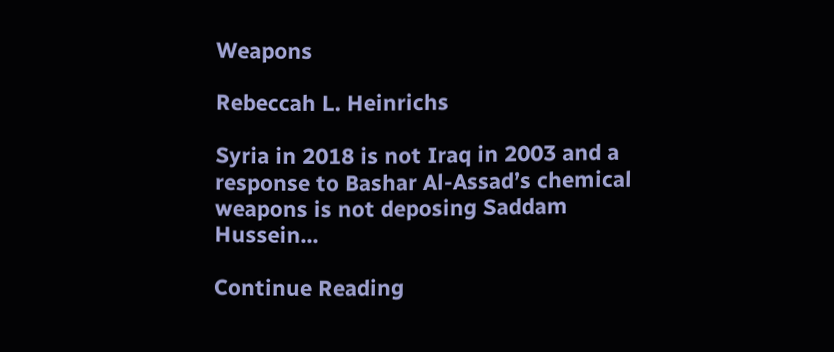Weapons

Rebeccah L. Heinrichs

Syria in 2018 is not Iraq in 2003 and a response to Bashar Al-Assad’s chemical weapons is not deposing Saddam Hussein...

Continue Reading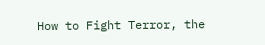How to Fight Terror, the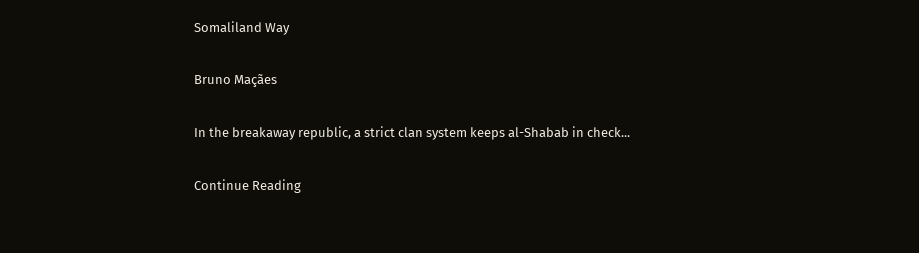Somaliland Way

Bruno Maçães

In the breakaway republic, a strict clan system keeps al-Shabab in check...

Continue Reading